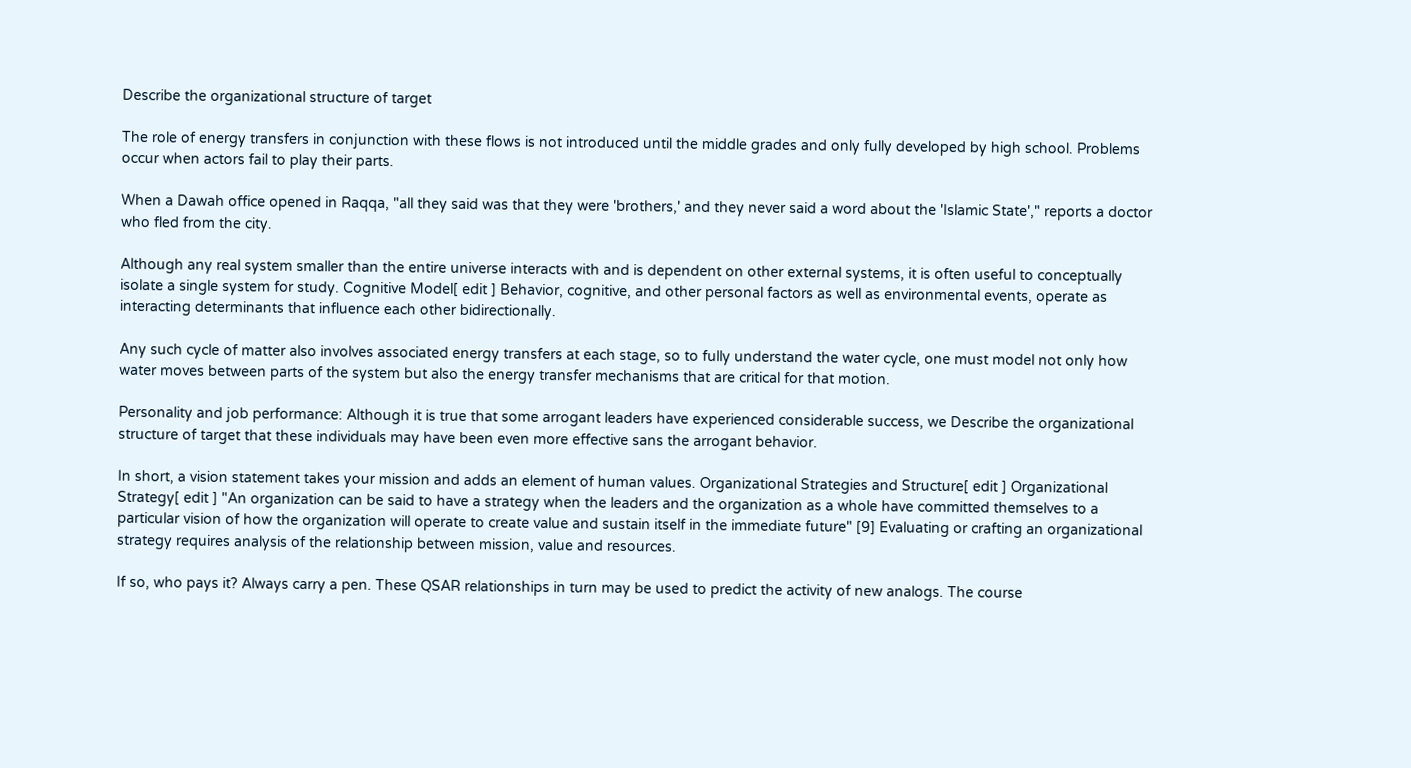Describe the organizational structure of target

The role of energy transfers in conjunction with these flows is not introduced until the middle grades and only fully developed by high school. Problems occur when actors fail to play their parts.

When a Dawah office opened in Raqqa, "all they said was that they were 'brothers,' and they never said a word about the 'Islamic State'," reports a doctor who fled from the city.

Although any real system smaller than the entire universe interacts with and is dependent on other external systems, it is often useful to conceptually isolate a single system for study. Cognitive Model[ edit ] Behavior, cognitive, and other personal factors as well as environmental events, operate as interacting determinants that influence each other bidirectionally.

Any such cycle of matter also involves associated energy transfers at each stage, so to fully understand the water cycle, one must model not only how water moves between parts of the system but also the energy transfer mechanisms that are critical for that motion.

Personality and job performance: Although it is true that some arrogant leaders have experienced considerable success, we Describe the organizational structure of target that these individuals may have been even more effective sans the arrogant behavior.

In short, a vision statement takes your mission and adds an element of human values. Organizational Strategies and Structure[ edit ] Organizational Strategy[ edit ] "An organization can be said to have a strategy when the leaders and the organization as a whole have committed themselves to a particular vision of how the organization will operate to create value and sustain itself in the immediate future" [9] Evaluating or crafting an organizational strategy requires analysis of the relationship between mission, value and resources.

If so, who pays it? Always carry a pen. These QSAR relationships in turn may be used to predict the activity of new analogs. The course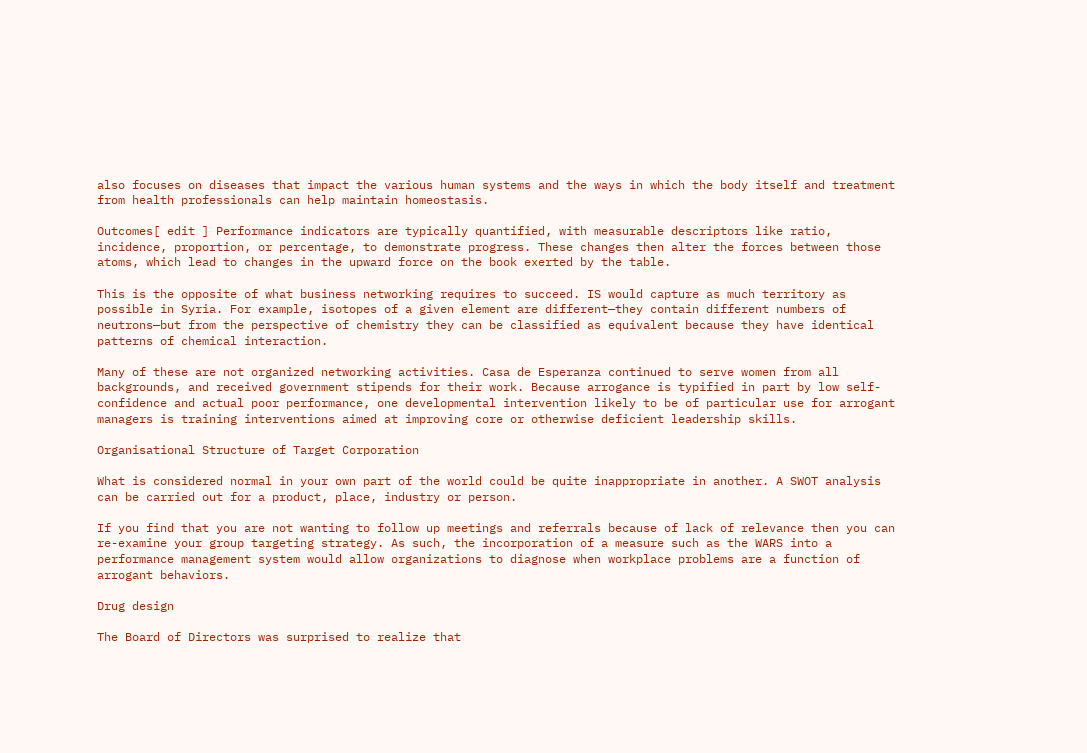also focuses on diseases that impact the various human systems and the ways in which the body itself and treatment from health professionals can help maintain homeostasis.

Outcomes[ edit ] Performance indicators are typically quantified, with measurable descriptors like ratio, incidence, proportion, or percentage, to demonstrate progress. These changes then alter the forces between those atoms, which lead to changes in the upward force on the book exerted by the table.

This is the opposite of what business networking requires to succeed. IS would capture as much territory as possible in Syria. For example, isotopes of a given element are different—they contain different numbers of neutrons—but from the perspective of chemistry they can be classified as equivalent because they have identical patterns of chemical interaction.

Many of these are not organized networking activities. Casa de Esperanza continued to serve women from all backgrounds, and received government stipends for their work. Because arrogance is typified in part by low self-confidence and actual poor performance, one developmental intervention likely to be of particular use for arrogant managers is training interventions aimed at improving core or otherwise deficient leadership skills.

Organisational Structure of Target Corporation

What is considered normal in your own part of the world could be quite inappropriate in another. A SWOT analysis can be carried out for a product, place, industry or person.

If you find that you are not wanting to follow up meetings and referrals because of lack of relevance then you can re-examine your group targeting strategy. As such, the incorporation of a measure such as the WARS into a performance management system would allow organizations to diagnose when workplace problems are a function of arrogant behaviors.

Drug design

The Board of Directors was surprised to realize that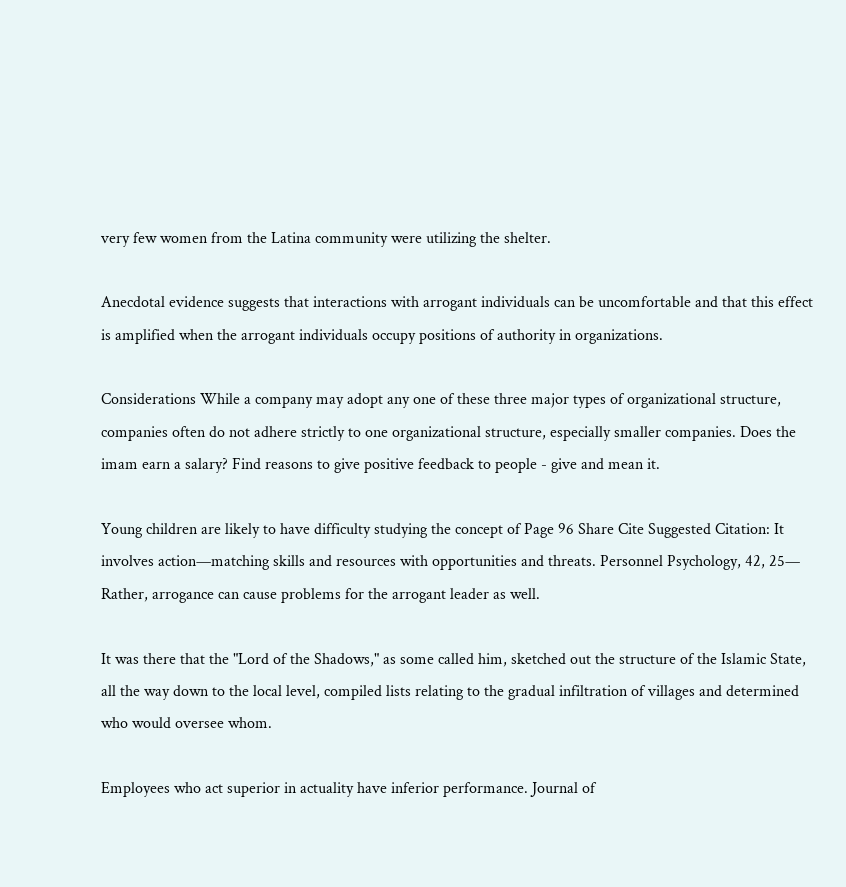very few women from the Latina community were utilizing the shelter.

Anecdotal evidence suggests that interactions with arrogant individuals can be uncomfortable and that this effect is amplified when the arrogant individuals occupy positions of authority in organizations.

Considerations While a company may adopt any one of these three major types of organizational structure, companies often do not adhere strictly to one organizational structure, especially smaller companies. Does the imam earn a salary? Find reasons to give positive feedback to people - give and mean it.

Young children are likely to have difficulty studying the concept of Page 96 Share Cite Suggested Citation: It involves action—matching skills and resources with opportunities and threats. Personnel Psychology, 42, 25— Rather, arrogance can cause problems for the arrogant leader as well.

It was there that the "Lord of the Shadows," as some called him, sketched out the structure of the Islamic State, all the way down to the local level, compiled lists relating to the gradual infiltration of villages and determined who would oversee whom.

Employees who act superior in actuality have inferior performance. Journal of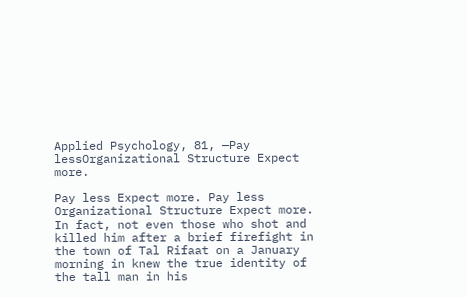Applied Psychology, 81, —Pay lessOrganizational Structure Expect more.

Pay less Expect more. Pay less Organizational Structure Expect more. In fact, not even those who shot and killed him after a brief firefight in the town of Tal Rifaat on a January morning in knew the true identity of the tall man in his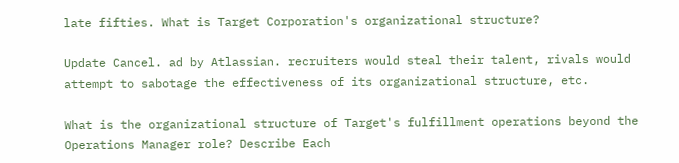late fifties. What is Target Corporation's organizational structure?

Update Cancel. ad by Atlassian. recruiters would steal their talent, rivals would attempt to sabotage the effectiveness of its organizational structure, etc.

What is the organizational structure of Target's fulfillment operations beyond the Operations Manager role? Describe Each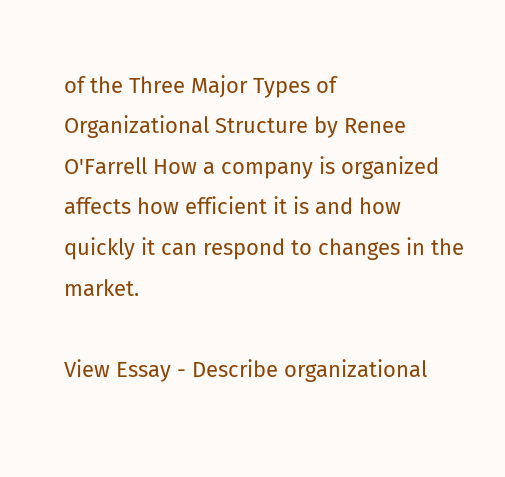of the Three Major Types of Organizational Structure by Renee O'Farrell How a company is organized affects how efficient it is and how quickly it can respond to changes in the market.

View Essay - Describe organizational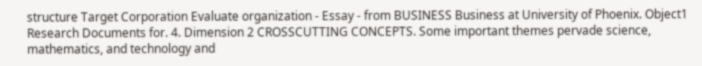structure Target Corporation Evaluate organization - Essay - from BUSINESS Business at University of Phoenix. Object1 Research Documents for. 4. Dimension 2 CROSSCUTTING CONCEPTS. Some important themes pervade science, mathematics, and technology and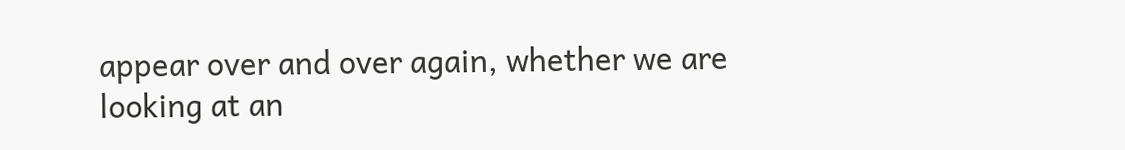appear over and over again, whether we are looking at an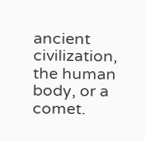ancient civilization, the human body, or a comet.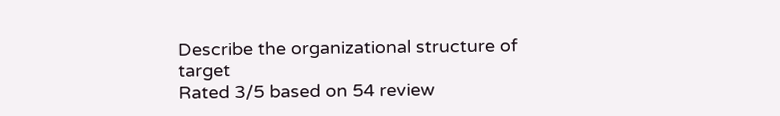Describe the organizational structure of target
Rated 3/5 based on 54 review